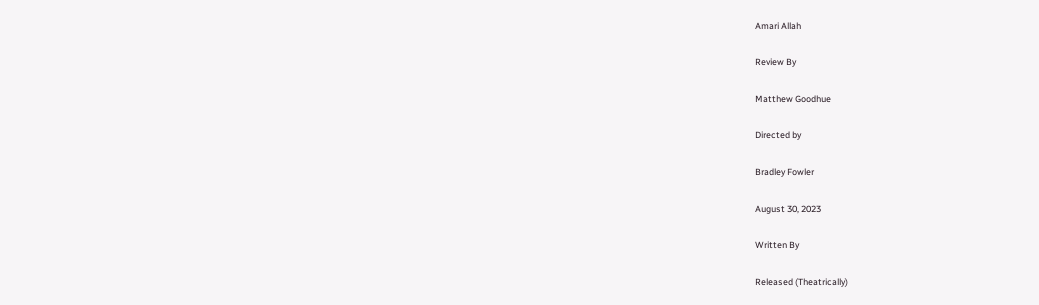Amari Allah

Review By

Matthew Goodhue

Directed by

Bradley Fowler

August 30, 2023

Written By

Released (Theatrically)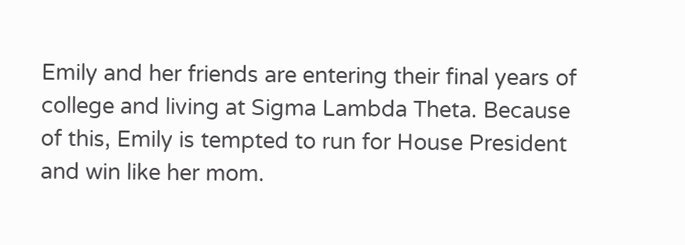Emily and her friends are entering their final years of college and living at Sigma Lambda Theta. Because of this, Emily is tempted to run for House President and win like her mom.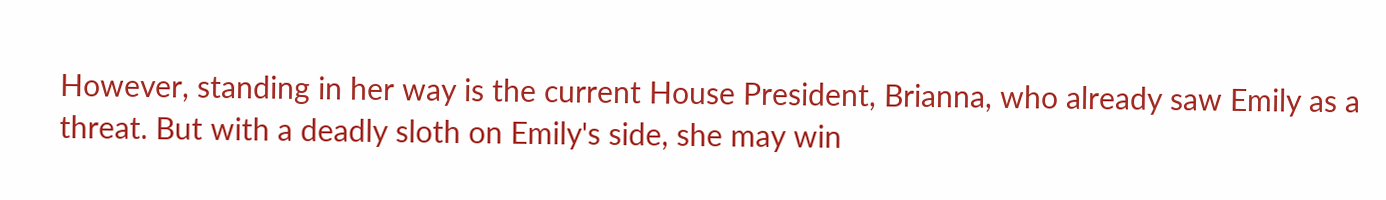However, standing in her way is the current House President, Brianna, who already saw Emily as a threat. But with a deadly sloth on Emily's side, she may win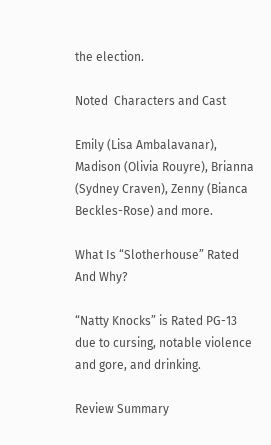the election.

Noted  Characters and Cast

Emily (Lisa Ambalavanar), Madison (Olivia Rouyre), Brianna (Sydney Craven), Zenny (Bianca Beckles-Rose) and more.

What Is “Slotherhouse” Rated And Why?

“Natty Knocks” is Rated PG-13 due to cursing, notable violence and gore, and drinking.

Review Summary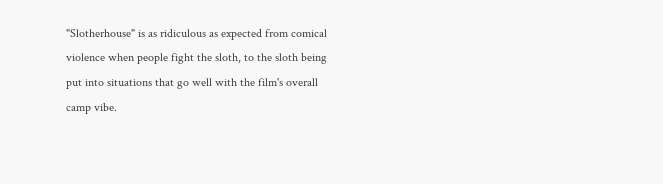"Slotherhouse" is as ridiculous as expected from comical violence when people fight the sloth, to the sloth being put into situations that go well with the film's overall camp vibe.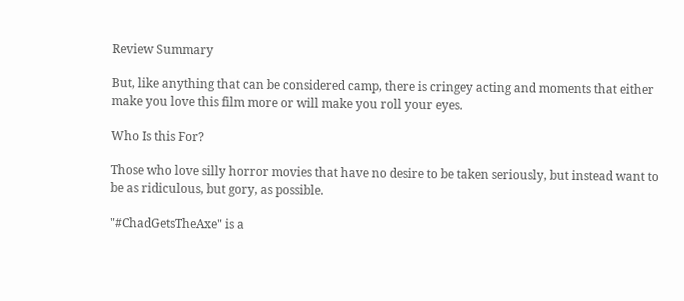Review Summary

But, like anything that can be considered camp, there is cringey acting and moments that either make you love this film more or will make you roll your eyes.

Who Is this For?

Those who love silly horror movies that have no desire to be taken seriously, but instead want to be as ridiculous, but gory, as possible.

"#ChadGetsTheAxe" is a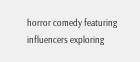horror comedy featuring influencers exploring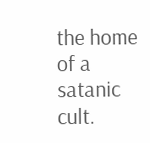the home of a satanic cult.